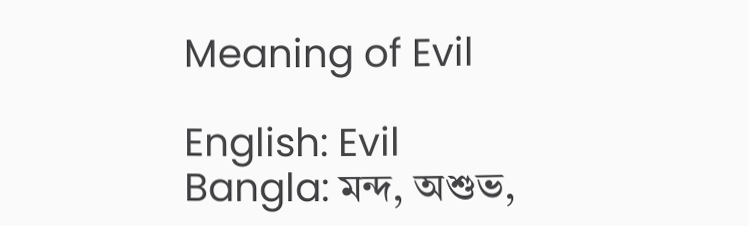Meaning of Evil

English: Evil
Bangla: মন্দ, অশুভ,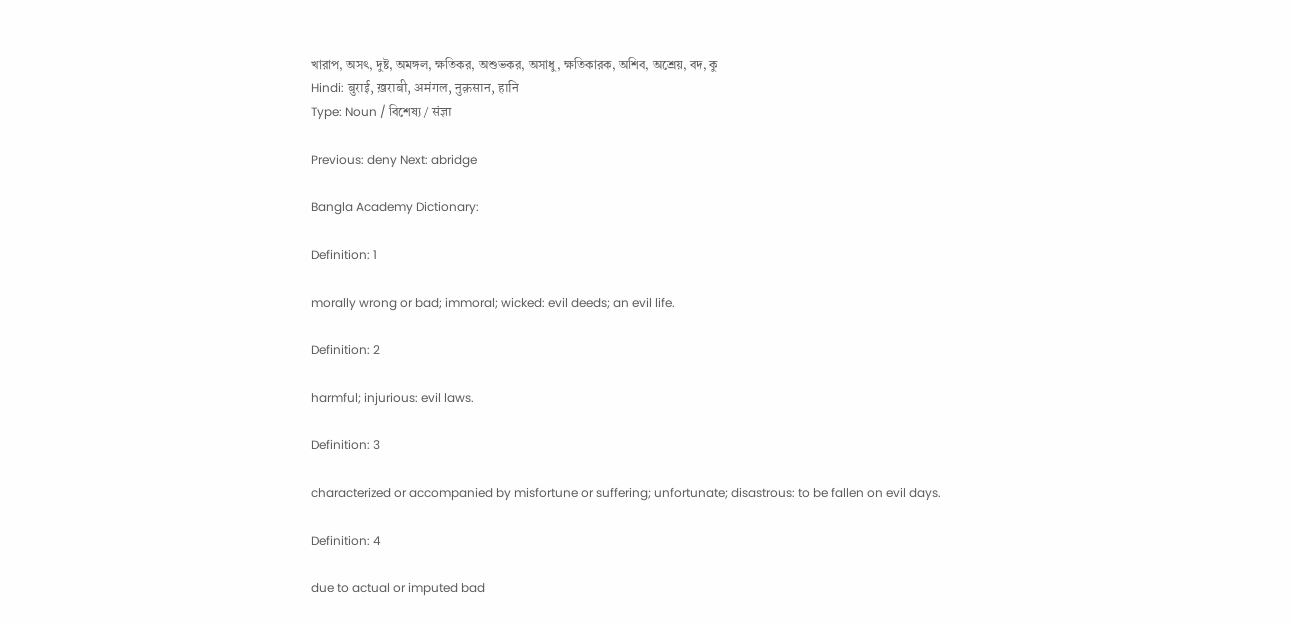খারাপ, অসৎ, দুষ্ট, অমঙ্গল, ক্ষতিকর, অশুভকর, অসাধু, ক্ষতিকারক, অশিব, অশ্রেয়, বদ, কু
Hindi: बुराई, ख़राबी, अमंगल, नुक़सान, हानि
Type: Noun / বিশেষ্য / संज्ञा

Previous: deny Next: abridge

Bangla Academy Dictionary:

Definition: 1

morally wrong or bad; immoral; wicked: evil deeds; an evil life.

Definition: 2

harmful; injurious: evil laws.

Definition: 3

characterized or accompanied by misfortune or suffering; unfortunate; disastrous: to be fallen on evil days.

Definition: 4

due to actual or imputed bad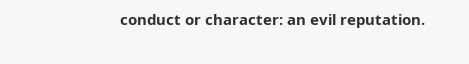conduct or character: an evil reputation.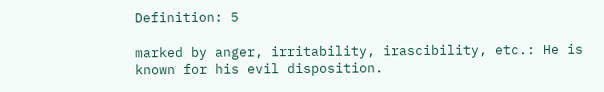Definition: 5

marked by anger, irritability, irascibility, etc.: He is known for his evil disposition.